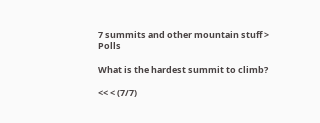7 summits and other mountain stuff > Polls

What is the hardest summit to climb?

<< < (7/7)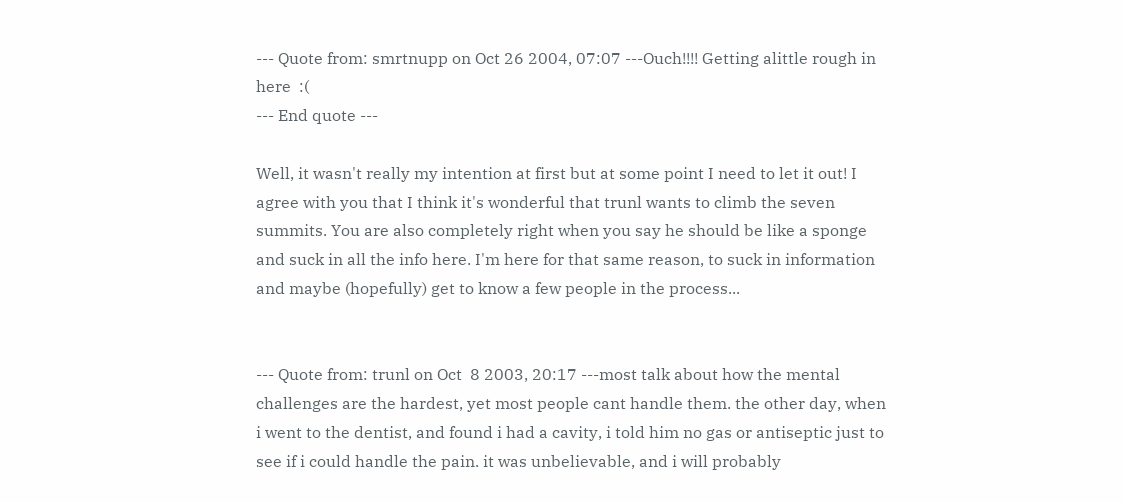--- Quote from: smrtnupp on Oct 26 2004, 07:07 ---Ouch!!!! Getting alittle rough in here  :(
--- End quote ---

Well, it wasn't really my intention at first but at some point I need to let it out! I agree with you that I think it's wonderful that trunl wants to climb the seven summits. You are also completely right when you say he should be like a sponge and suck in all the info here. I'm here for that same reason, to suck in information and maybe (hopefully) get to know a few people in the process...


--- Quote from: trunl on Oct  8 2003, 20:17 ---most talk about how the mental challenges are the hardest, yet most people cant handle them. the other day, when i went to the dentist, and found i had a cavity, i told him no gas or antiseptic just to see if i could handle the pain. it was unbelievable, and i will probably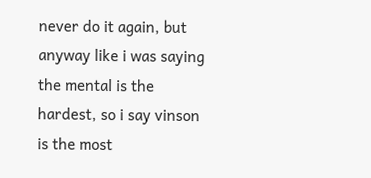never do it again, but anyway like i was saying the mental is the hardest, so i say vinson is the most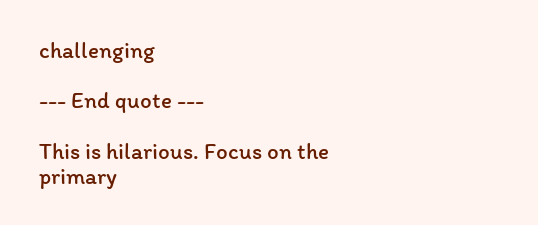challenging

--- End quote ---

This is hilarious. Focus on the primary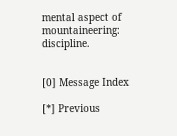mental aspect of mountaineering: discipline.


[0] Message Index

[*] Previous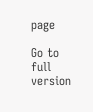page

Go to full version